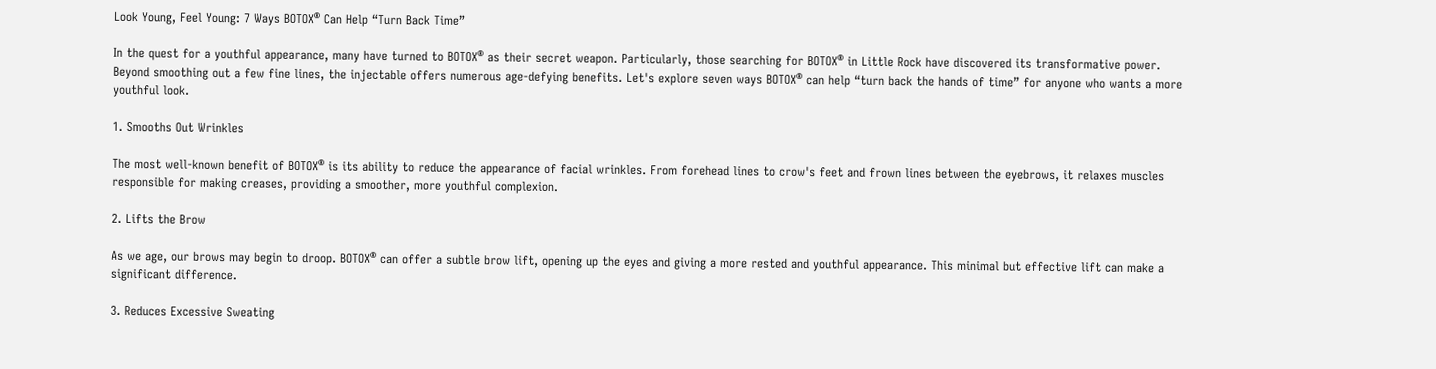Look Young, Feel Young: 7 Ways BOTOX® Can Help “Turn Back Time”

In the quest for a youthful appearance, many have turned to BOTOX® as their secret weapon. Particularly, those searching for BOTOX® in Little Rock have discovered its transformative power. Beyond smoothing out a few fine lines, the injectable offers numerous age-defying benefits. Let's explore seven ways BOTOX® can help “turn back the hands of time” for anyone who wants a more youthful look.

1. Smooths Out Wrinkles

The most well-known benefit of BOTOX® is its ability to reduce the appearance of facial wrinkles. From forehead lines to crow's feet and frown lines between the eyebrows, it relaxes muscles responsible for making creases, providing a smoother, more youthful complexion.

2. Lifts the Brow

As we age, our brows may begin to droop. BOTOX® can offer a subtle brow lift, opening up the eyes and giving a more rested and youthful appearance. This minimal but effective lift can make a significant difference.

3. Reduces Excessive Sweating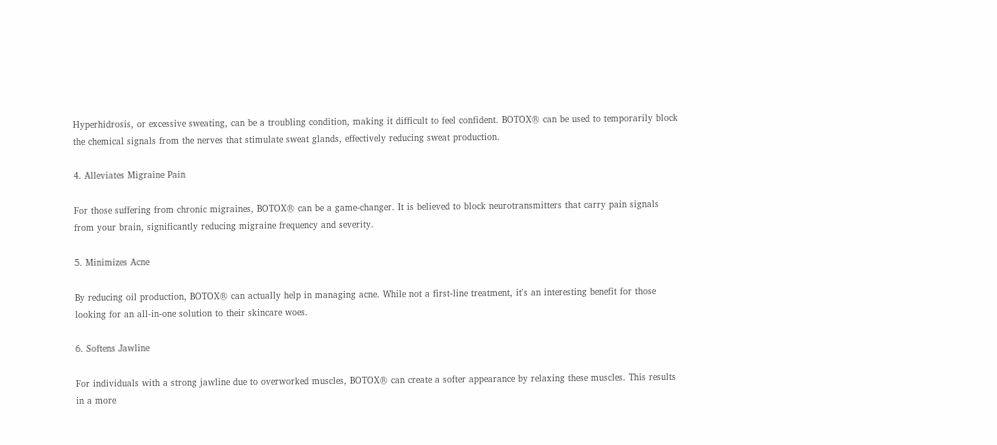Hyperhidrosis, or excessive sweating, can be a troubling condition, making it difficult to feel confident. BOTOX® can be used to temporarily block the chemical signals from the nerves that stimulate sweat glands, effectively reducing sweat production.

4. Alleviates Migraine Pain

For those suffering from chronic migraines, BOTOX® can be a game-changer. It is believed to block neurotransmitters that carry pain signals from your brain, significantly reducing migraine frequency and severity.

5. Minimizes Acne

By reducing oil production, BOTOX® can actually help in managing acne. While not a first-line treatment, it's an interesting benefit for those looking for an all-in-one solution to their skincare woes.

6. Softens Jawline

For individuals with a strong jawline due to overworked muscles, BOTOX® can create a softer appearance by relaxing these muscles. This results in a more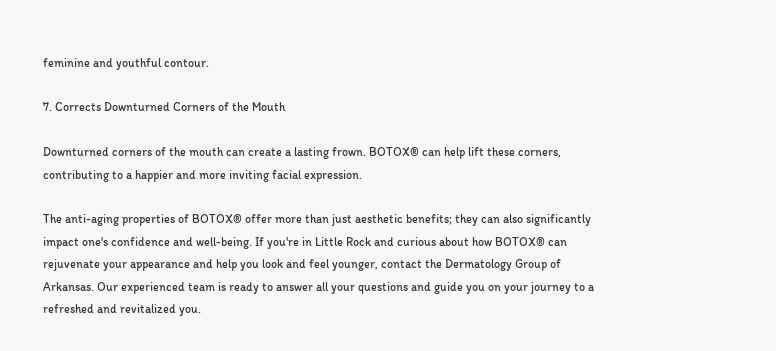feminine and youthful contour.

7. Corrects Downturned Corners of the Mouth

Downturned corners of the mouth can create a lasting frown. BOTOX® can help lift these corners, contributing to a happier and more inviting facial expression.

The anti-aging properties of BOTOX® offer more than just aesthetic benefits; they can also significantly impact one's confidence and well-being. If you're in Little Rock and curious about how BOTOX® can rejuvenate your appearance and help you look and feel younger, contact the Dermatology Group of Arkansas. Our experienced team is ready to answer all your questions and guide you on your journey to a refreshed and revitalized you.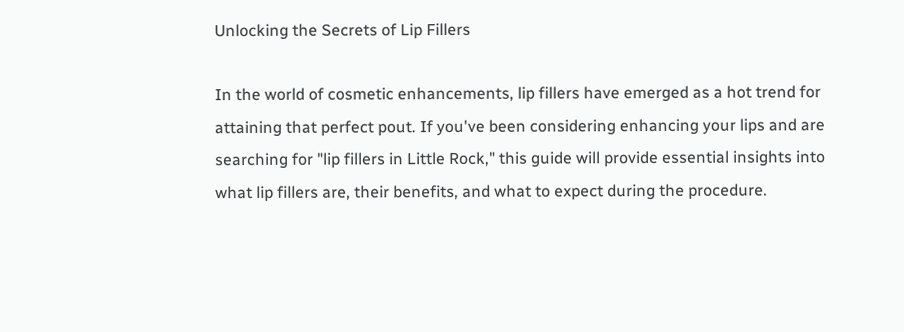Unlocking the Secrets of Lip Fillers

In the world of cosmetic enhancements, lip fillers have emerged as a hot trend for attaining that perfect pout. If you've been considering enhancing your lips and are searching for "lip fillers in Little Rock," this guide will provide essential insights into what lip fillers are, their benefits, and what to expect during the procedure.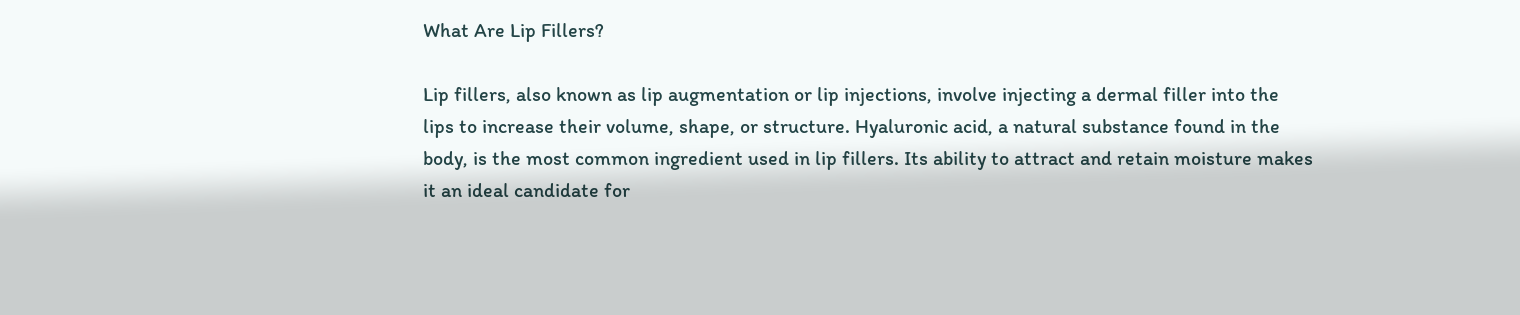What Are Lip Fillers?

Lip fillers, also known as lip augmentation or lip injections, involve injecting a dermal filler into the lips to increase their volume, shape, or structure. Hyaluronic acid, a natural substance found in the body, is the most common ingredient used in lip fillers. Its ability to attract and retain moisture makes it an ideal candidate for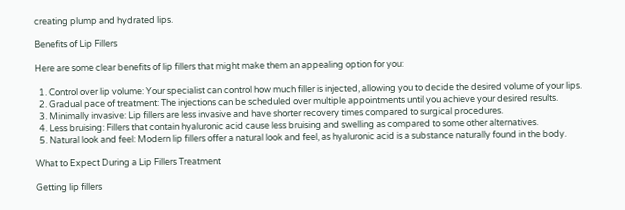creating plump and hydrated lips.

Benefits of Lip Fillers

Here are some clear benefits of lip fillers that might make them an appealing option for you:

  1. Control over lip volume: Your specialist can control how much filler is injected, allowing you to decide the desired volume of your lips.
  2. Gradual pace of treatment: The injections can be scheduled over multiple appointments until you achieve your desired results.
  3. Minimally invasive: Lip fillers are less invasive and have shorter recovery times compared to surgical procedures.
  4. Less bruising: Fillers that contain hyaluronic acid cause less bruising and swelling as compared to some other alternatives.
  5. Natural look and feel: Modern lip fillers offer a natural look and feel, as hyaluronic acid is a substance naturally found in the body.

What to Expect During a Lip Fillers Treatment

Getting lip fillers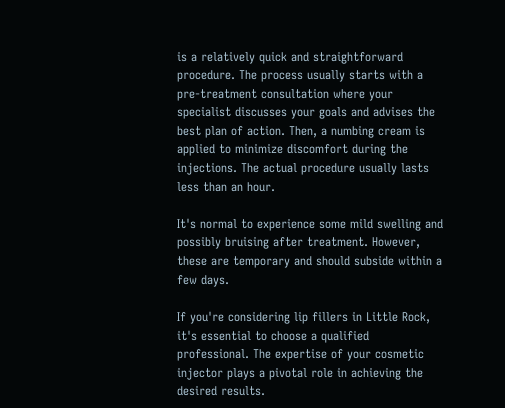is a relatively quick and straightforward procedure. The process usually starts with a pre-treatment consultation where your specialist discusses your goals and advises the best plan of action. Then, a numbing cream is applied to minimize discomfort during the injections. The actual procedure usually lasts less than an hour.

It's normal to experience some mild swelling and possibly bruising after treatment. However, these are temporary and should subside within a few days.

If you're considering lip fillers in Little Rock, it's essential to choose a qualified professional. The expertise of your cosmetic injector plays a pivotal role in achieving the desired results.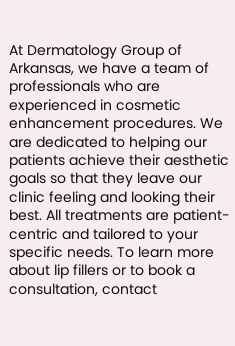At Dermatology Group of Arkansas, we have a team of professionals who are experienced in cosmetic enhancement procedures. We are dedicated to helping our patients achieve their aesthetic goals so that they leave our clinic feeling and looking their best. All treatments are patient-centric and tailored to your specific needs. To learn more about lip fillers or to book a consultation, contact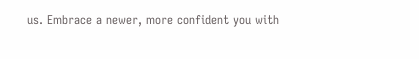us. Embrace a newer, more confident you with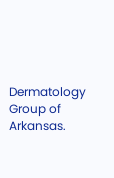Dermatology Group of Arkansas.